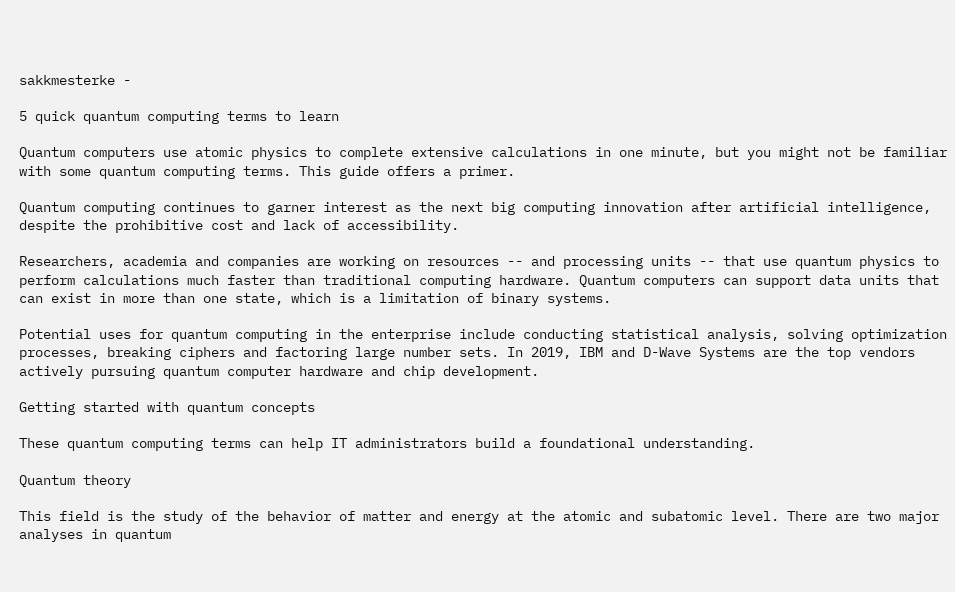sakkmesterke -

5 quick quantum computing terms to learn

Quantum computers use atomic physics to complete extensive calculations in one minute, but you might not be familiar with some quantum computing terms. This guide offers a primer.

Quantum computing continues to garner interest as the next big computing innovation after artificial intelligence, despite the prohibitive cost and lack of accessibility.

Researchers, academia and companies are working on resources -- and processing units -- that use quantum physics to perform calculations much faster than traditional computing hardware. Quantum computers can support data units that can exist in more than one state, which is a limitation of binary systems.

Potential uses for quantum computing in the enterprise include conducting statistical analysis, solving optimization processes, breaking ciphers and factoring large number sets. In 2019, IBM and D-Wave Systems are the top vendors actively pursuing quantum computer hardware and chip development.

Getting started with quantum concepts

These quantum computing terms can help IT administrators build a foundational understanding.

Quantum theory

This field is the study of the behavior of matter and energy at the atomic and subatomic level. There are two major analyses in quantum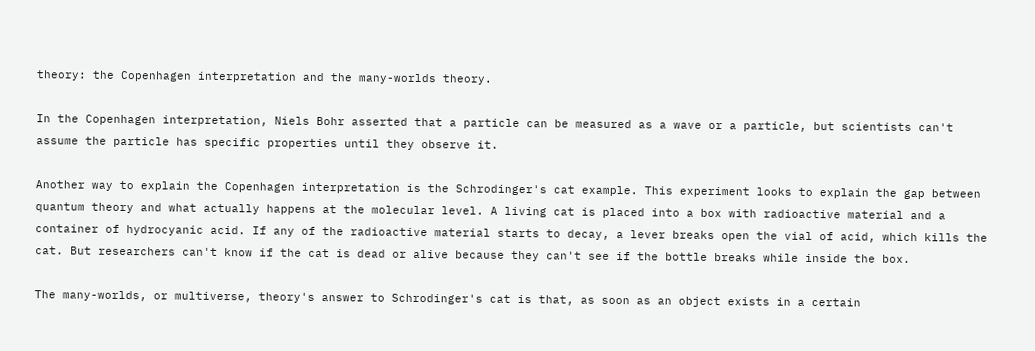theory: the Copenhagen interpretation and the many-worlds theory.

In the Copenhagen interpretation, Niels Bohr asserted that a particle can be measured as a wave or a particle, but scientists can't assume the particle has specific properties until they observe it.

Another way to explain the Copenhagen interpretation is the Schrodinger's cat example. This experiment looks to explain the gap between quantum theory and what actually happens at the molecular level. A living cat is placed into a box with radioactive material and a container of hydrocyanic acid. If any of the radioactive material starts to decay, a lever breaks open the vial of acid, which kills the cat. But researchers can't know if the cat is dead or alive because they can't see if the bottle breaks while inside the box.

The many-worlds, or multiverse, theory's answer to Schrodinger's cat is that, as soon as an object exists in a certain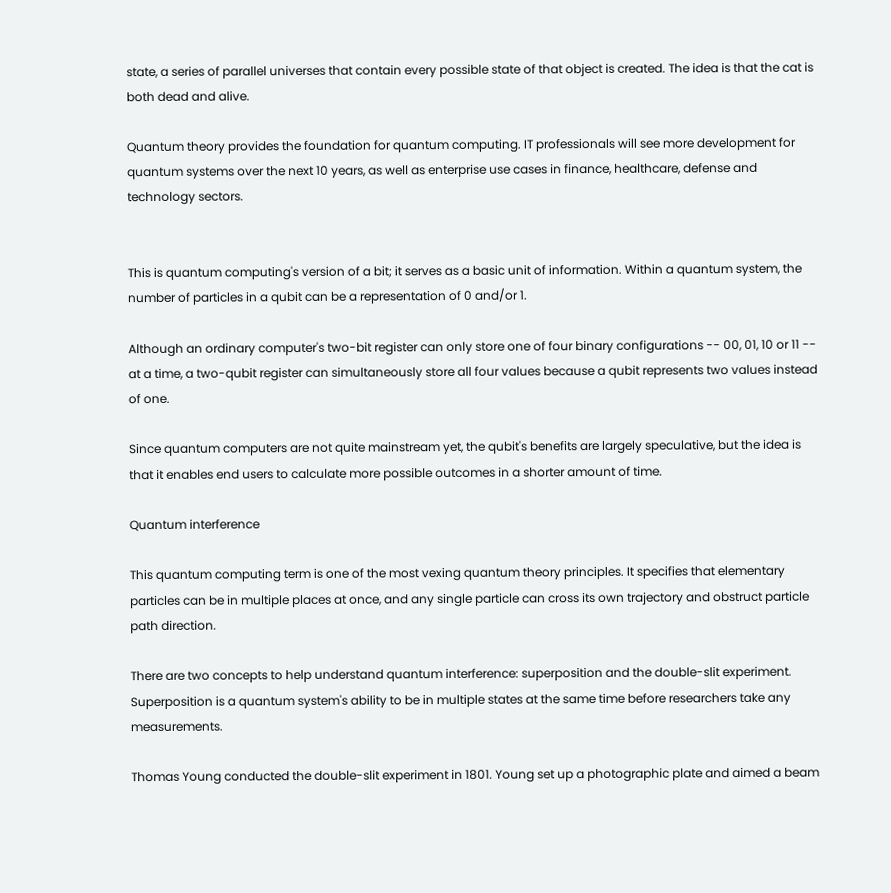state, a series of parallel universes that contain every possible state of that object is created. The idea is that the cat is both dead and alive.

Quantum theory provides the foundation for quantum computing. IT professionals will see more development for quantum systems over the next 10 years, as well as enterprise use cases in finance, healthcare, defense and technology sectors.


This is quantum computing's version of a bit; it serves as a basic unit of information. Within a quantum system, the number of particles in a qubit can be a representation of 0 and/or 1.

Although an ordinary computer's two-bit register can only store one of four binary configurations -- 00, 01, 10 or 11 -- at a time, a two-qubit register can simultaneously store all four values because a qubit represents two values instead of one.

Since quantum computers are not quite mainstream yet, the qubit's benefits are largely speculative, but the idea is that it enables end users to calculate more possible outcomes in a shorter amount of time.

Quantum interference

This quantum computing term is one of the most vexing quantum theory principles. It specifies that elementary particles can be in multiple places at once, and any single particle can cross its own trajectory and obstruct particle path direction.

There are two concepts to help understand quantum interference: superposition and the double-slit experiment. Superposition is a quantum system's ability to be in multiple states at the same time before researchers take any measurements.

Thomas Young conducted the double-slit experiment in 1801. Young set up a photographic plate and aimed a beam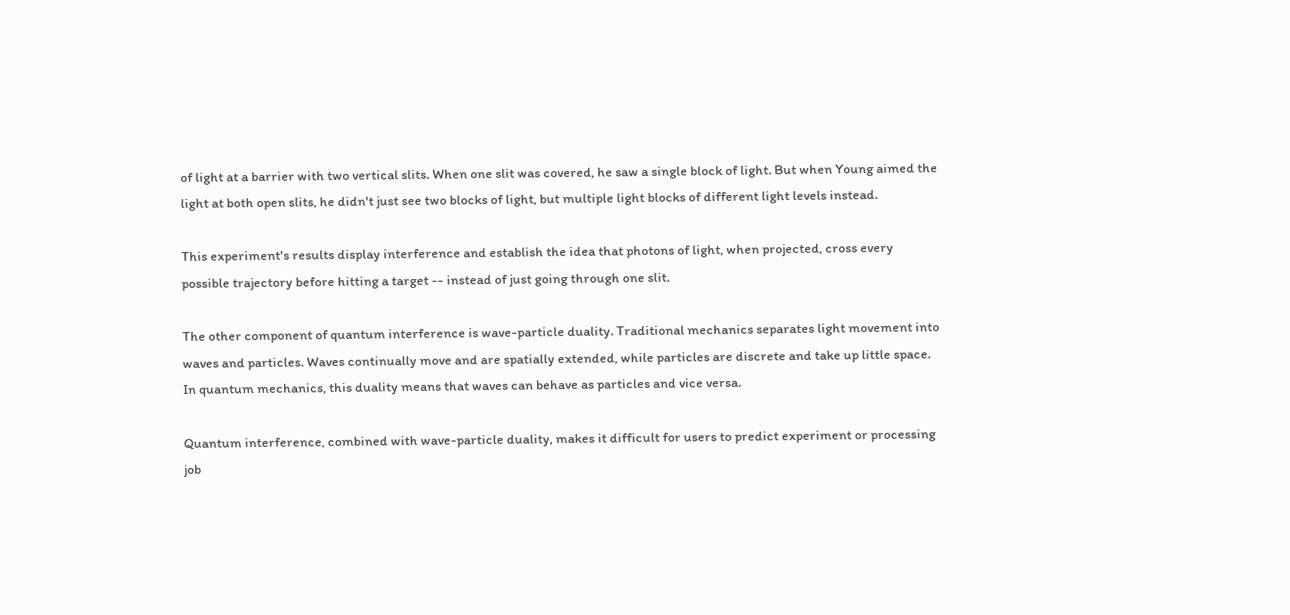of light at a barrier with two vertical slits. When one slit was covered, he saw a single block of light. But when Young aimed the light at both open slits, he didn't just see two blocks of light, but multiple light blocks of different light levels instead.

This experiment's results display interference and establish the idea that photons of light, when projected, cross every possible trajectory before hitting a target -- instead of just going through one slit.

The other component of quantum interference is wave-particle duality. Traditional mechanics separates light movement into waves and particles. Waves continually move and are spatially extended, while particles are discrete and take up little space. In quantum mechanics, this duality means that waves can behave as particles and vice versa.

Quantum interference, combined with wave-particle duality, makes it difficult for users to predict experiment or processing job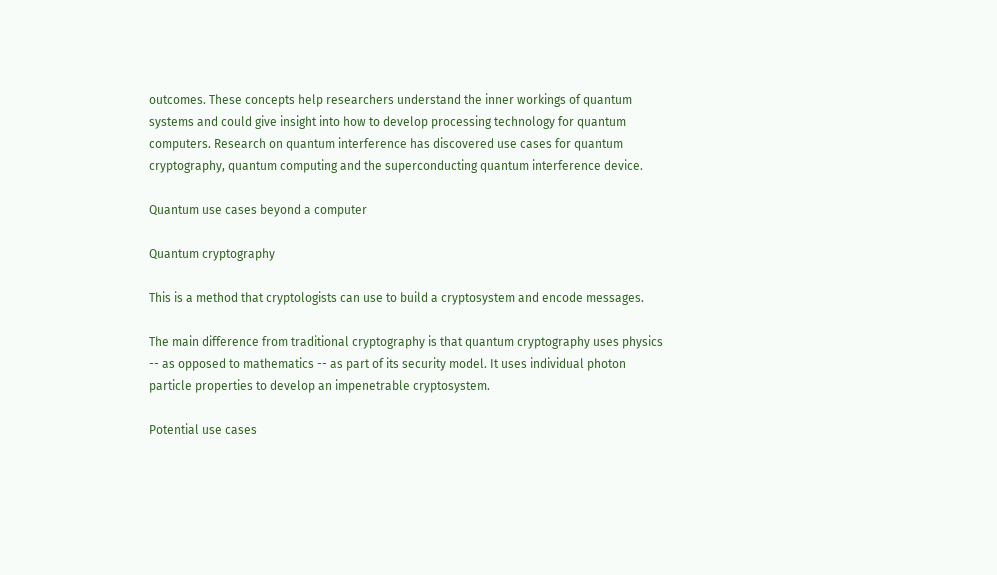outcomes. These concepts help researchers understand the inner workings of quantum systems and could give insight into how to develop processing technology for quantum computers. Research on quantum interference has discovered use cases for quantum cryptography, quantum computing and the superconducting quantum interference device.

Quantum use cases beyond a computer

Quantum cryptography

This is a method that cryptologists can use to build a cryptosystem and encode messages.

The main difference from traditional cryptography is that quantum cryptography uses physics -- as opposed to mathematics -- as part of its security model. It uses individual photon particle properties to develop an impenetrable cryptosystem.

Potential use cases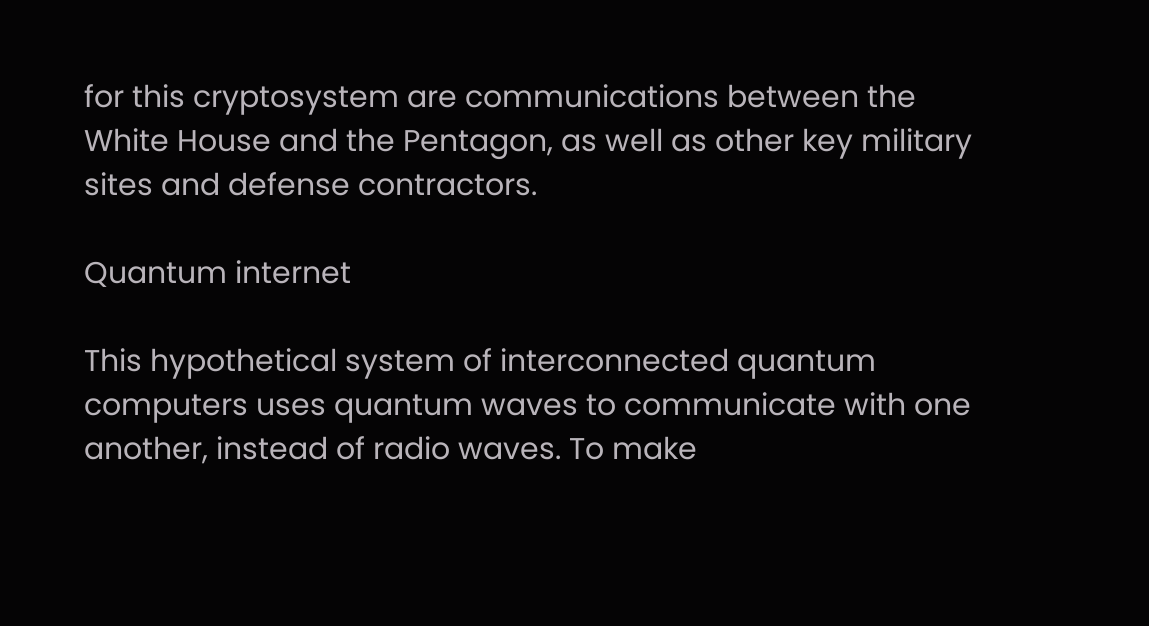for this cryptosystem are communications between the White House and the Pentagon, as well as other key military sites and defense contractors.

Quantum internet

This hypothetical system of interconnected quantum computers uses quantum waves to communicate with one another, instead of radio waves. To make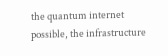the quantum internet possible, the infrastructure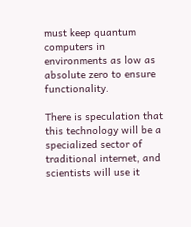must keep quantum computers in environments as low as absolute zero to ensure functionality.

There is speculation that this technology will be a specialized sector of traditional internet, and scientists will use it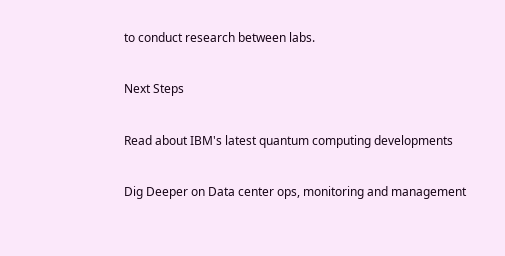to conduct research between labs.

Next Steps

Read about IBM's latest quantum computing developments

Dig Deeper on Data center ops, monitoring and management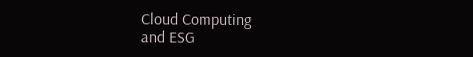Cloud Computing
and ESG